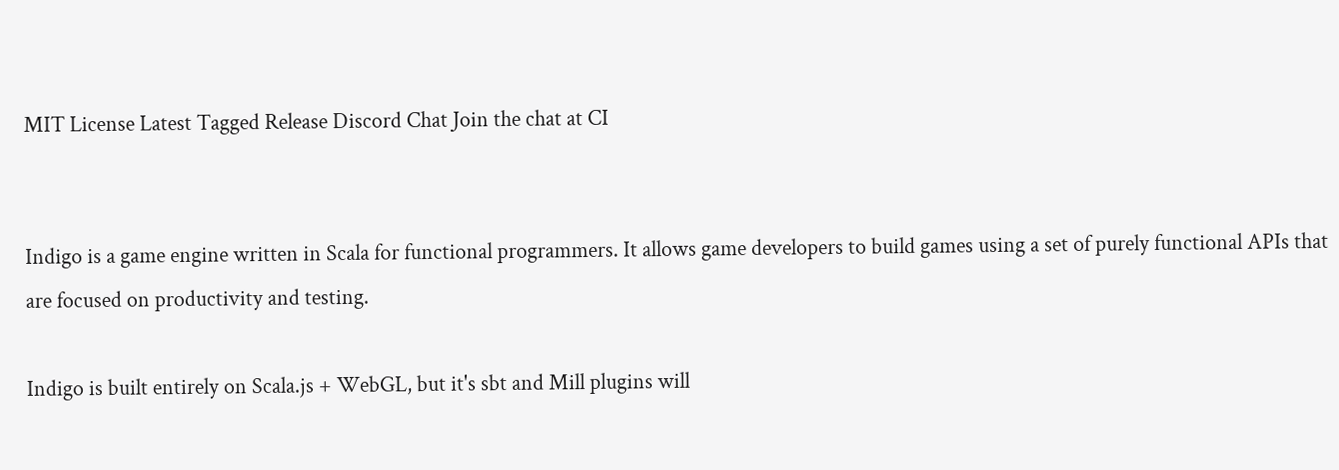MIT License Latest Tagged Release Discord Chat Join the chat at CI


Indigo is a game engine written in Scala for functional programmers. It allows game developers to build games using a set of purely functional APIs that are focused on productivity and testing.

Indigo is built entirely on Scala.js + WebGL, but it's sbt and Mill plugins will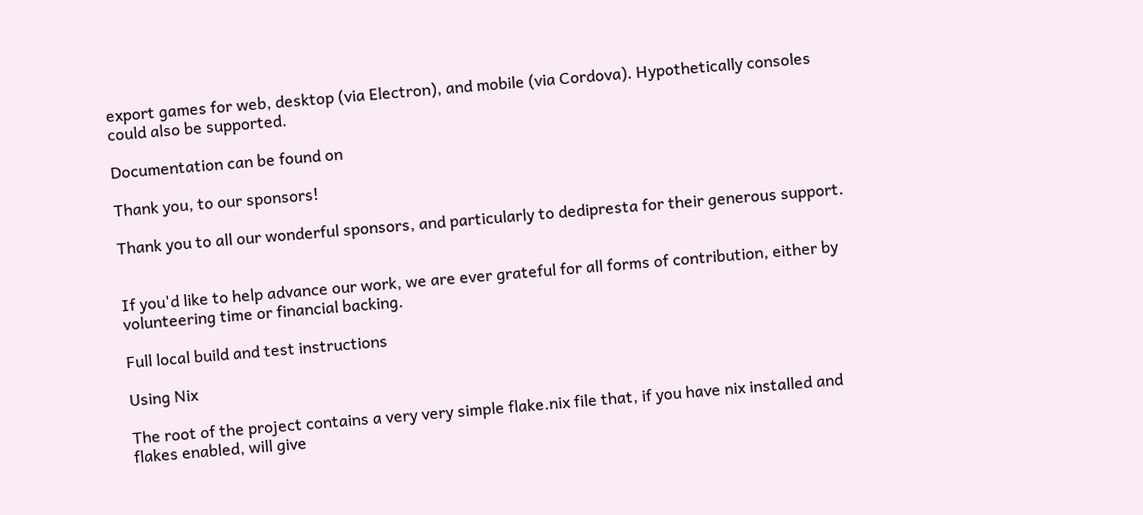export games for web, desktop (via Electron), and mobile (via Cordova). Hypothetically consoles could also be supported.

Documentation can be found on

Thank you, to our sponsors!

Thank you to all our wonderful sponsors, and particularly to dedipresta for their generous support.


If you'd like to help advance our work, we are ever grateful for all forms of contribution, either by volunteering time or financial backing.

Full local build and test instructions

Using Nix

The root of the project contains a very very simple flake.nix file that, if you have nix installed and flakes enabled, will give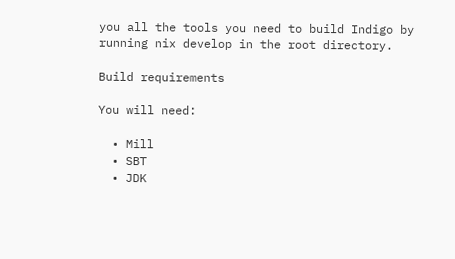you all the tools you need to build Indigo by running nix develop in the root directory.

Build requirements

You will need:

  • Mill
  • SBT
  • JDK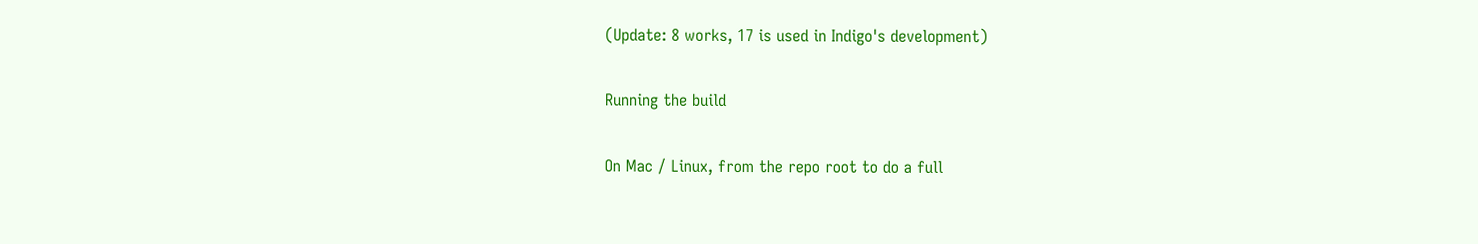(Update: 8 works, 17 is used in Indigo's development)

Running the build

On Mac / Linux, from the repo root to do a full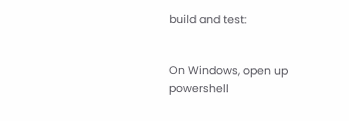build and test:


On Windows, open up powershell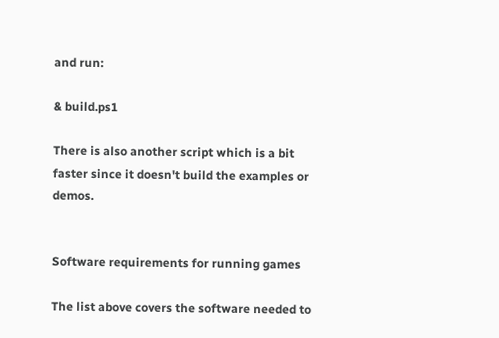and run:

& build.ps1

There is also another script which is a bit faster since it doesn't build the examples or demos.


Software requirements for running games

The list above covers the software needed to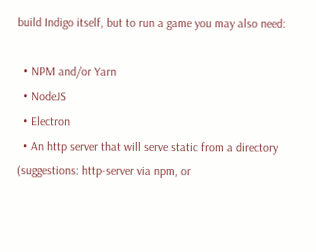build Indigo itself, but to run a game you may also need:

  • NPM and/or Yarn
  • NodeJS
  • Electron
  • An http server that will serve static from a directory (suggestions: http-server via npm, or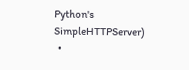Python's SimpleHTTPServer)
  •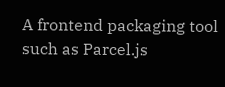A frontend packaging tool such as Parcel.js